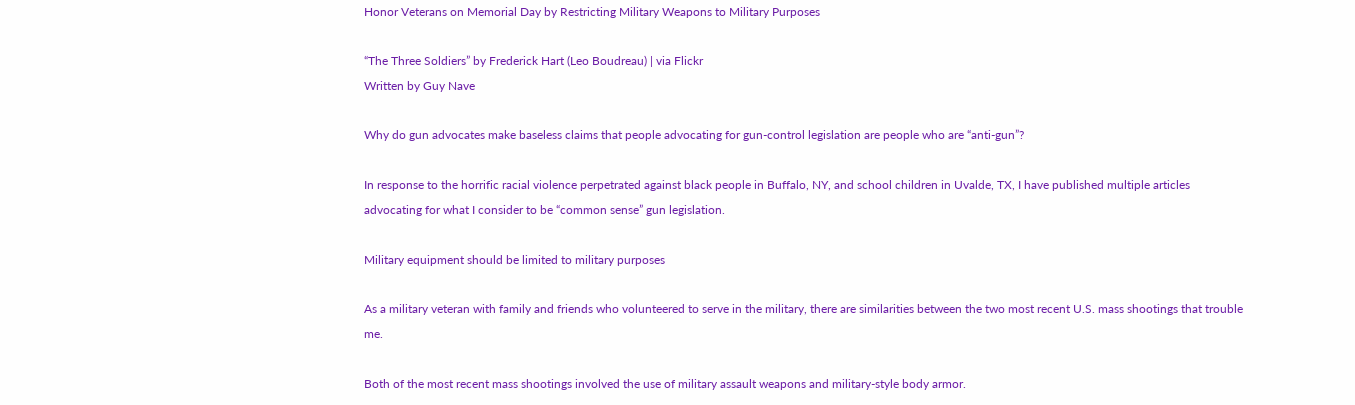Honor Veterans on Memorial Day by Restricting Military Weapons to Military Purposes

“The Three Soldiers” by Frederick Hart (Leo Boudreau) | via Flickr
Written by Guy Nave

Why do gun advocates make baseless claims that people advocating for gun-control legislation are people who are “anti-gun”?

In response to the horrific racial violence perpetrated against black people in Buffalo, NY, and school children in Uvalde, TX, I have published multiple articles advocating for what I consider to be “common sense” gun legislation.

Military equipment should be limited to military purposes

As a military veteran with family and friends who volunteered to serve in the military, there are similarities between the two most recent U.S. mass shootings that trouble me.

Both of the most recent mass shootings involved the use of military assault weapons and military-style body armor.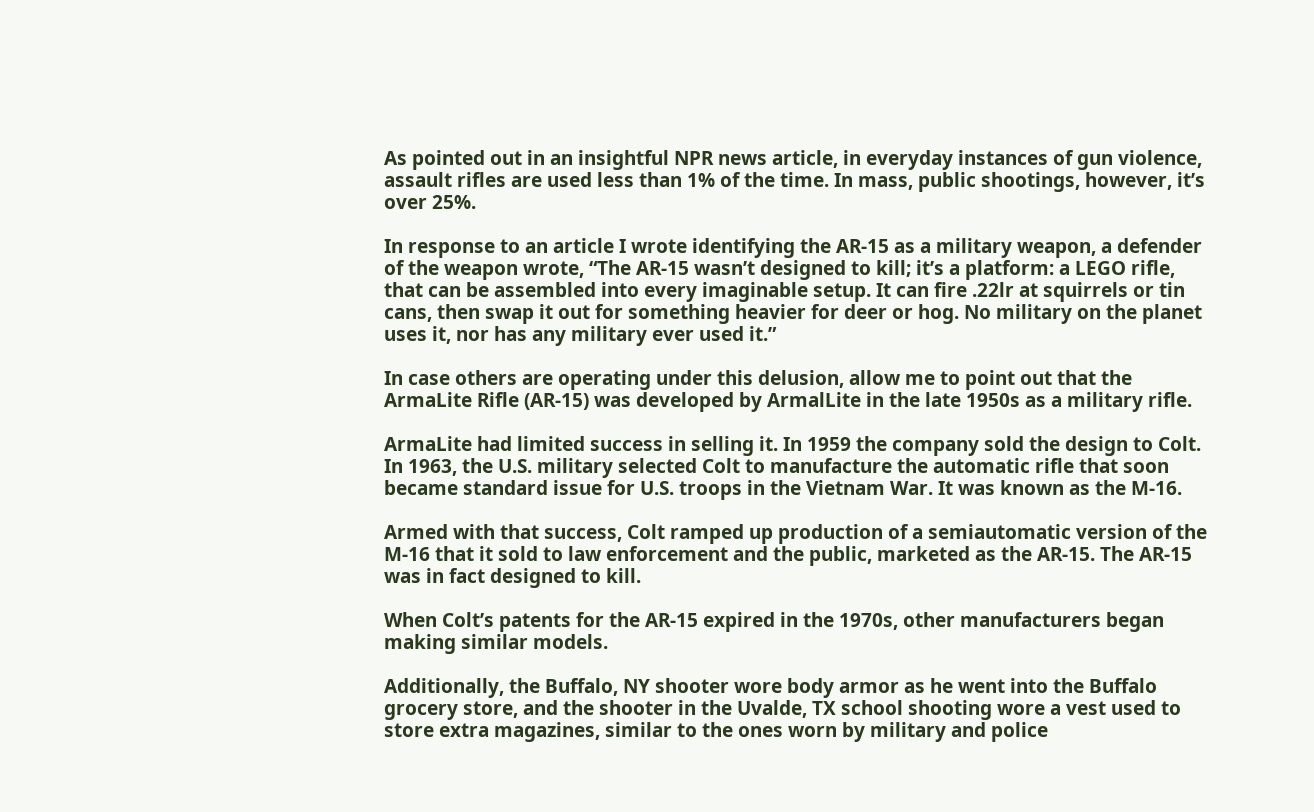As pointed out in an insightful NPR news article, in everyday instances of gun violence, assault rifles are used less than 1% of the time. In mass, public shootings, however, it’s over 25%.

In response to an article I wrote identifying the AR-15 as a military weapon, a defender of the weapon wrote, “The AR-15 wasn’t designed to kill; it’s a platform: a LEGO rifle, that can be assembled into every imaginable setup. It can fire .22lr at squirrels or tin cans, then swap it out for something heavier for deer or hog. No military on the planet uses it, nor has any military ever used it.”

In case others are operating under this delusion, allow me to point out that the ArmaLite Rifle (AR-15) was developed by ArmalLite in the late 1950s as a military rifle.

ArmaLite had limited success in selling it. In 1959 the company sold the design to Colt. In 1963, the U.S. military selected Colt to manufacture the automatic rifle that soon became standard issue for U.S. troops in the Vietnam War. It was known as the M-16.

Armed with that success, Colt ramped up production of a semiautomatic version of the M-16 that it sold to law enforcement and the public, marketed as the AR-15. The AR-15 was in fact designed to kill.

When Colt’s patents for the AR-15 expired in the 1970s, other manufacturers began making similar models.

Additionally, the Buffalo, NY shooter wore body armor as he went into the Buffalo grocery store, and the shooter in the Uvalde, TX school shooting wore a vest used to store extra magazines, similar to the ones worn by military and police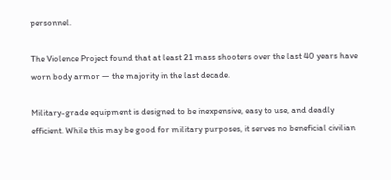personnel.

The Violence Project found that at least 21 mass shooters over the last 40 years have worn body armor — the majority in the last decade.

Military-grade equipment is designed to be inexpensive, easy to use, and deadly efficient. While this may be good for military purposes, it serves no beneficial civilian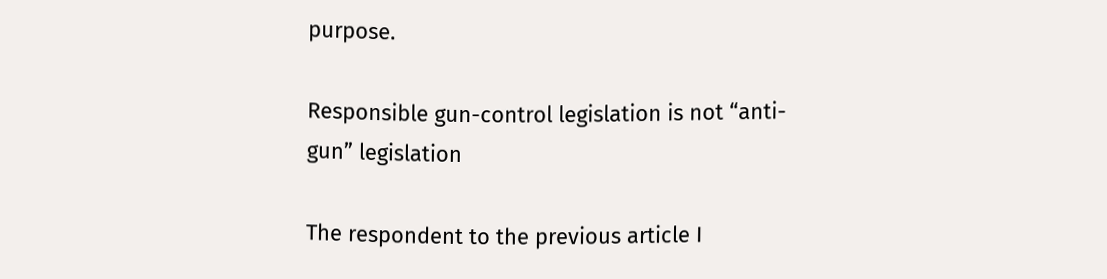purpose.

Responsible gun-control legislation is not “anti-gun” legislation

The respondent to the previous article I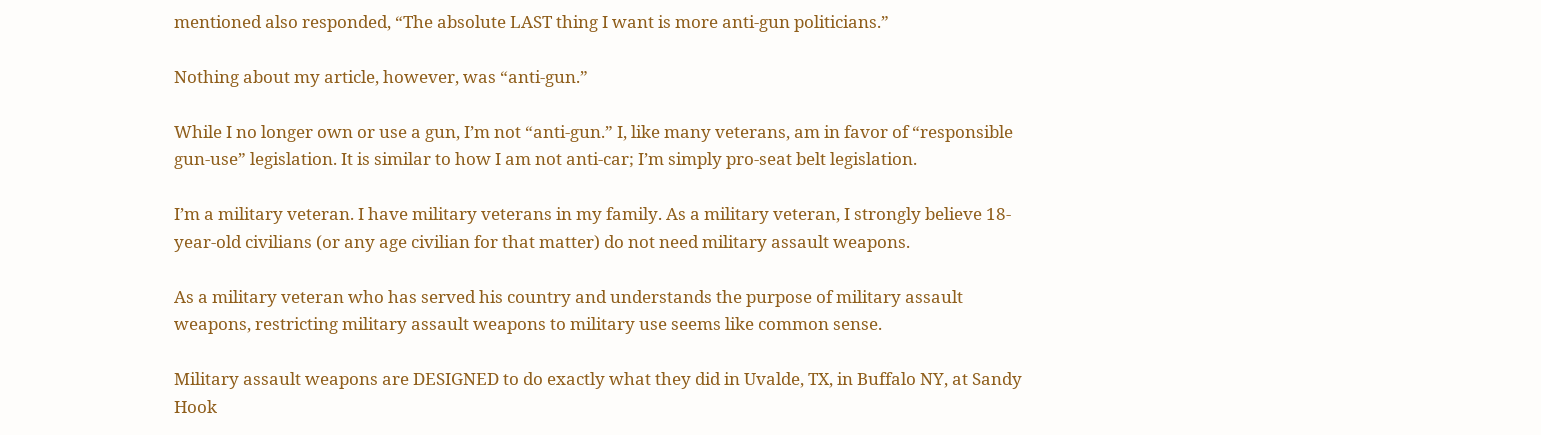mentioned also responded, “The absolute LAST thing I want is more anti-gun politicians.”

Nothing about my article, however, was “anti-gun.”

While I no longer own or use a gun, I’m not “anti-gun.” I, like many veterans, am in favor of “responsible gun-use” legislation. It is similar to how I am not anti-car; I’m simply pro-seat belt legislation.

I’m a military veteran. I have military veterans in my family. As a military veteran, I strongly believe 18-year-old civilians (or any age civilian for that matter) do not need military assault weapons.

As a military veteran who has served his country and understands the purpose of military assault weapons, restricting military assault weapons to military use seems like common sense.

Military assault weapons are DESIGNED to do exactly what they did in Uvalde, TX, in Buffalo NY, at Sandy Hook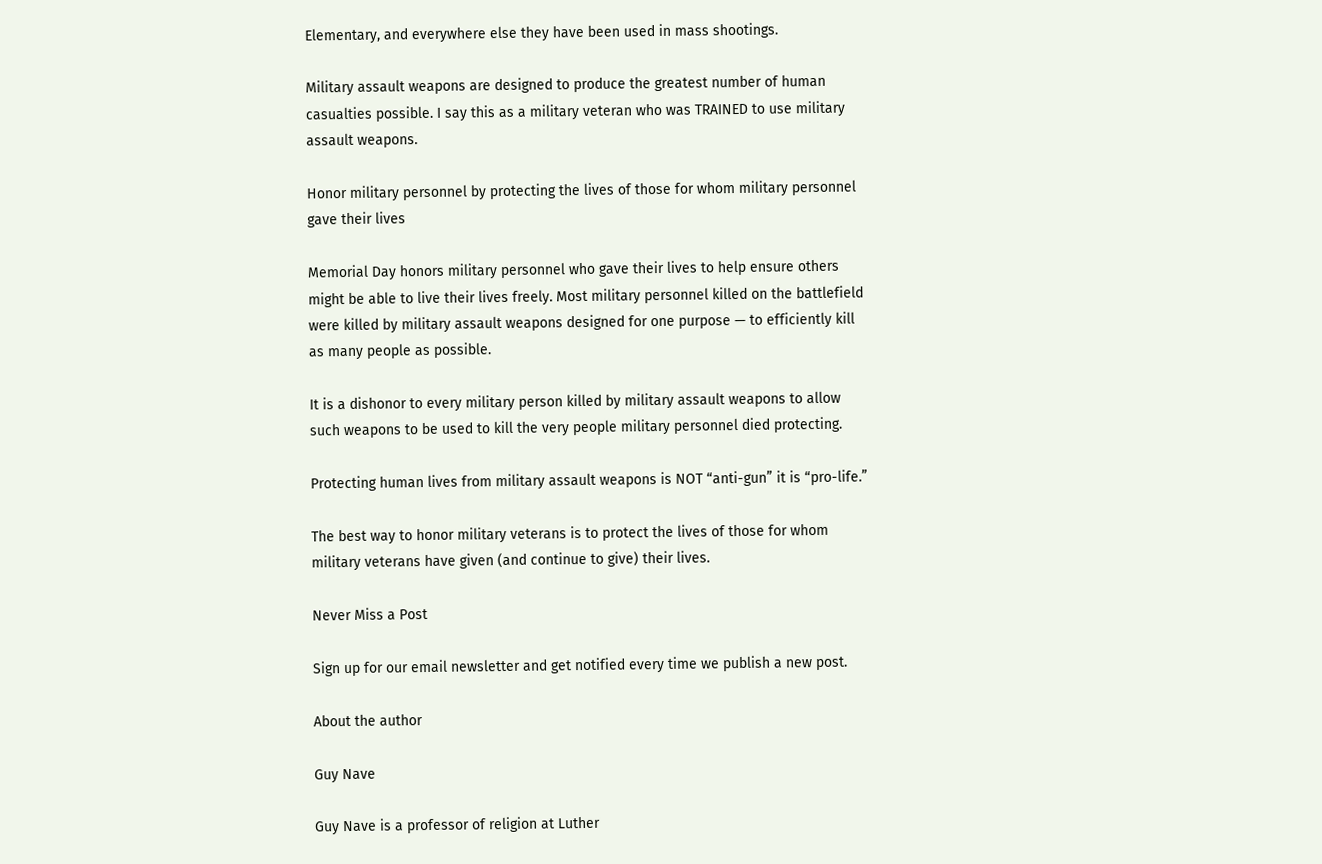Elementary, and everywhere else they have been used in mass shootings.

Military assault weapons are designed to produce the greatest number of human casualties possible. I say this as a military veteran who was TRAINED to use military assault weapons.

Honor military personnel by protecting the lives of those for whom military personnel gave their lives

Memorial Day honors military personnel who gave their lives to help ensure others might be able to live their lives freely. Most military personnel killed on the battlefield were killed by military assault weapons designed for one purpose — to efficiently kill as many people as possible.

It is a dishonor to every military person killed by military assault weapons to allow such weapons to be used to kill the very people military personnel died protecting.

Protecting human lives from military assault weapons is NOT “anti-gun” it is “pro-life.”

The best way to honor military veterans is to protect the lives of those for whom military veterans have given (and continue to give) their lives.

Never Miss a Post

Sign up for our email newsletter and get notified every time we publish a new post.

About the author

Guy Nave

Guy Nave is a professor of religion at Luther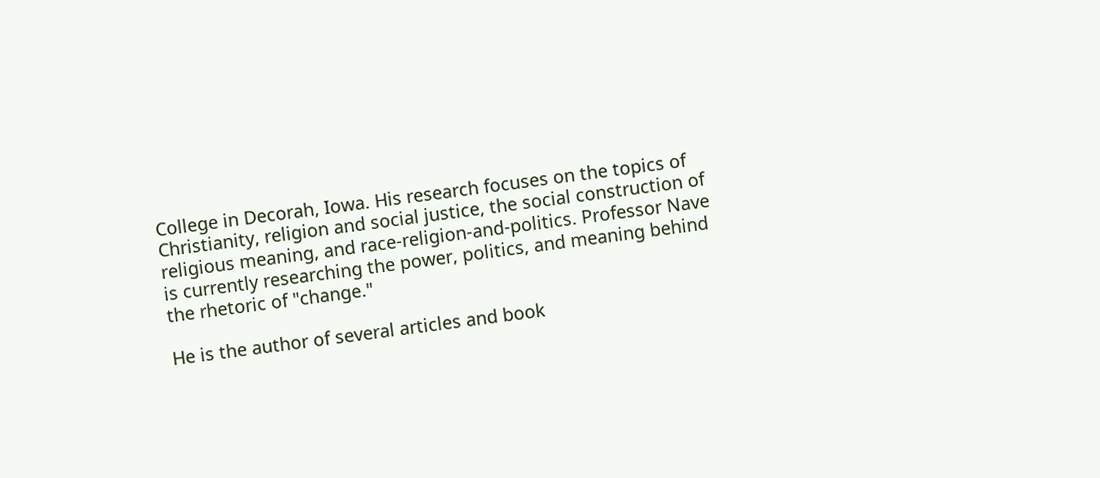College in Decorah, Iowa. His research focuses on the topics of Christianity, religion and social justice, the social construction of religious meaning, and race-religion-and-politics. Professor Nave is currently researching the power, politics, and meaning behind the rhetoric of "change."

He is the author of several articles and book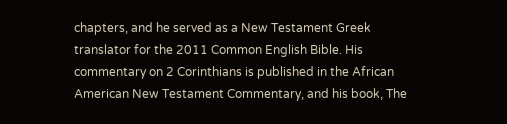chapters, and he served as a New Testament Greek translator for the 2011 Common English Bible. His commentary on 2 Corinthians is published in the African American New Testament Commentary, and his book, The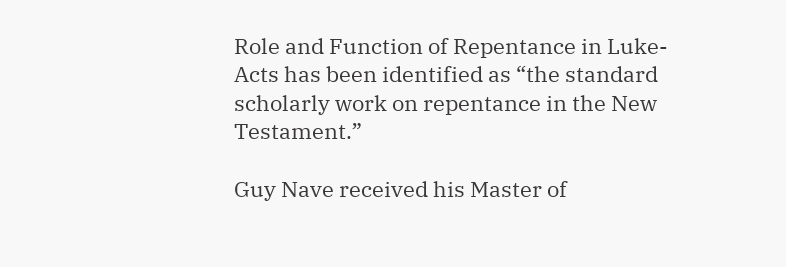Role and Function of Repentance in Luke-Acts has been identified as “the standard scholarly work on repentance in the New Testament.”

Guy Nave received his Master of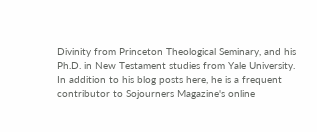Divinity from Princeton Theological Seminary, and his Ph.D. in New Testament studies from Yale University. In addition to his blog posts here, he is a frequent contributor to Sojourners Magazine's online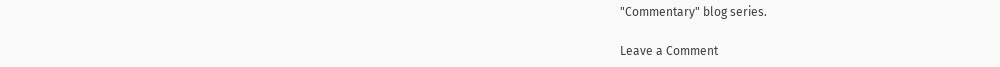"Commentary" blog series.

Leave a Comment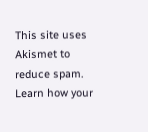This site uses Akismet to reduce spam. Learn how your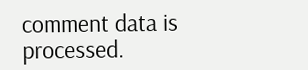comment data is processed.